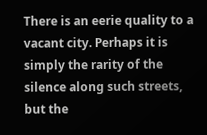There is an eerie quality to a vacant city. Perhaps it is simply the rarity of the silence along such streets, but the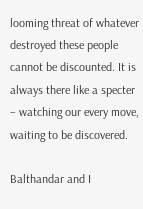looming threat of whatever destroyed these people cannot be discounted. It is always there like a specter – watching our every move, waiting to be discovered.

Balthandar and I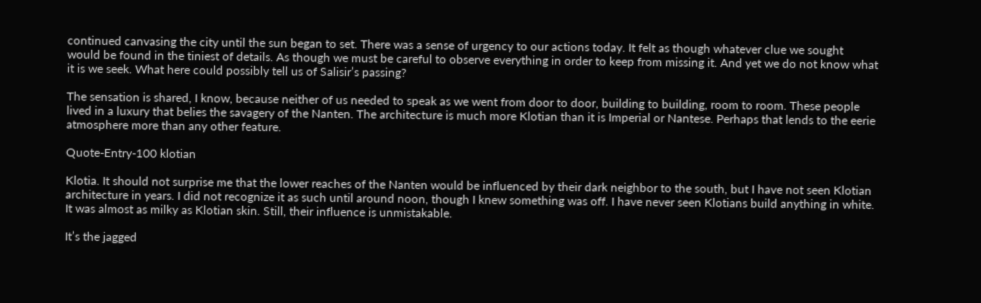continued canvasing the city until the sun began to set. There was a sense of urgency to our actions today. It felt as though whatever clue we sought would be found in the tiniest of details. As though we must be careful to observe everything in order to keep from missing it. And yet we do not know what it is we seek. What here could possibly tell us of Salisir’s passing?

The sensation is shared, I know, because neither of us needed to speak as we went from door to door, building to building, room to room. These people lived in a luxury that belies the savagery of the Nanten. The architecture is much more Klotian than it is Imperial or Nantese. Perhaps that lends to the eerie atmosphere more than any other feature.

Quote-Entry-100 klotian

Klotia. It should not surprise me that the lower reaches of the Nanten would be influenced by their dark neighbor to the south, but I have not seen Klotian architecture in years. I did not recognize it as such until around noon, though I knew something was off. I have never seen Klotians build anything in white. It was almost as milky as Klotian skin. Still, their influence is unmistakable.

It’s the jagged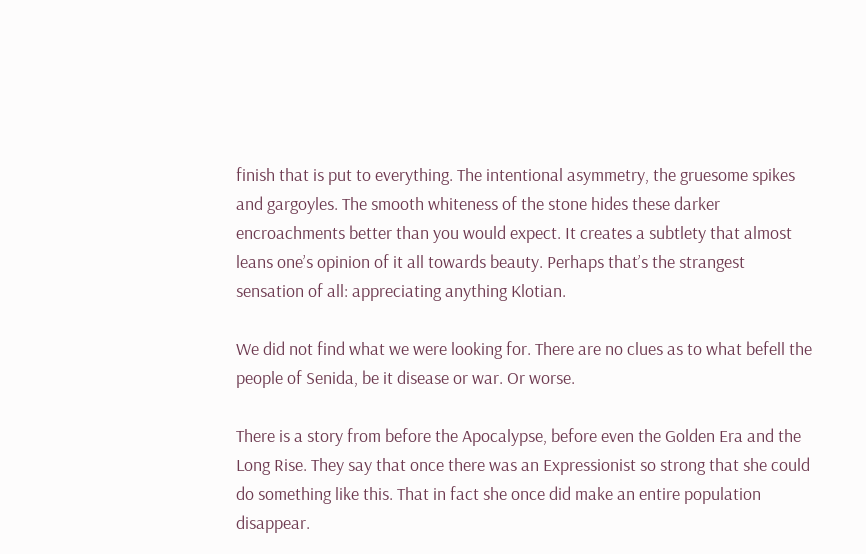finish that is put to everything. The intentional asymmetry, the gruesome spikes and gargoyles. The smooth whiteness of the stone hides these darker encroachments better than you would expect. It creates a subtlety that almost leans one’s opinion of it all towards beauty. Perhaps that’s the strangest sensation of all: appreciating anything Klotian.

We did not find what we were looking for. There are no clues as to what befell the people of Senida, be it disease or war. Or worse.

There is a story from before the Apocalypse, before even the Golden Era and the Long Rise. They say that once there was an Expressionist so strong that she could do something like this. That in fact she once did make an entire population disappear.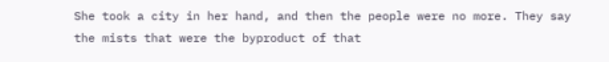She took a city in her hand, and then the people were no more. They say the mists that were the byproduct of that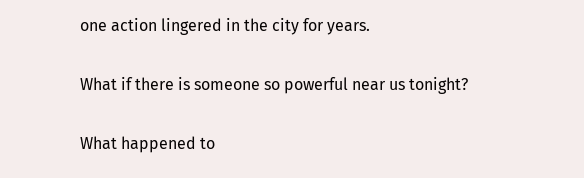one action lingered in the city for years.

What if there is someone so powerful near us tonight?

What happened to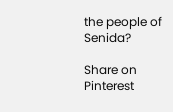the people of Senida?

Share on Pinterest